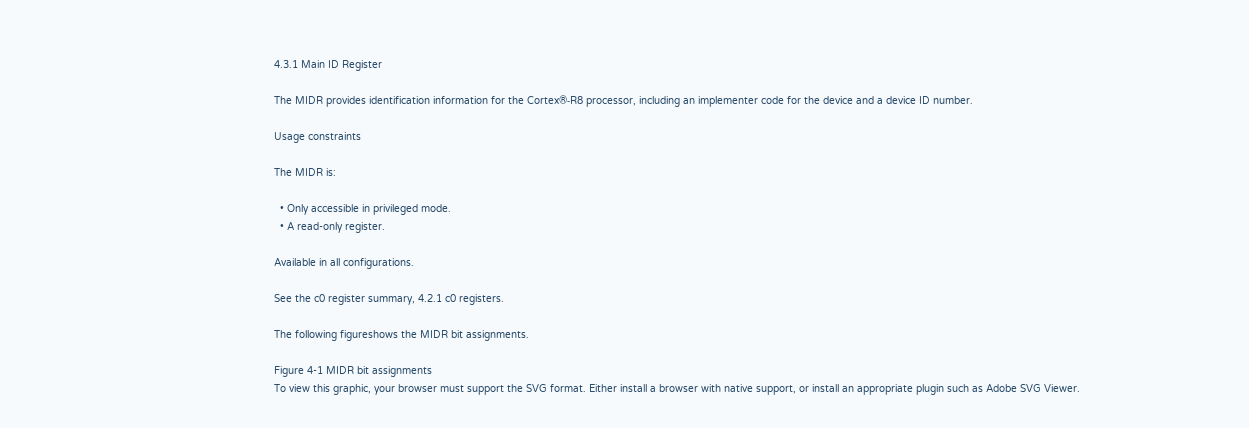4.3.1 Main ID Register

The MIDR provides identification information for the Cortex®‑R8 processor, including an implementer code for the device and a device ID number.

Usage constraints

The MIDR is:

  • Only accessible in privileged mode.
  • A read-only register.

Available in all configurations.

See the c0 register summary, 4.2.1 c0 registers.

The following figureshows the MIDR bit assignments.

Figure 4-1 MIDR bit assignments
To view this graphic, your browser must support the SVG format. Either install a browser with native support, or install an appropriate plugin such as Adobe SVG Viewer.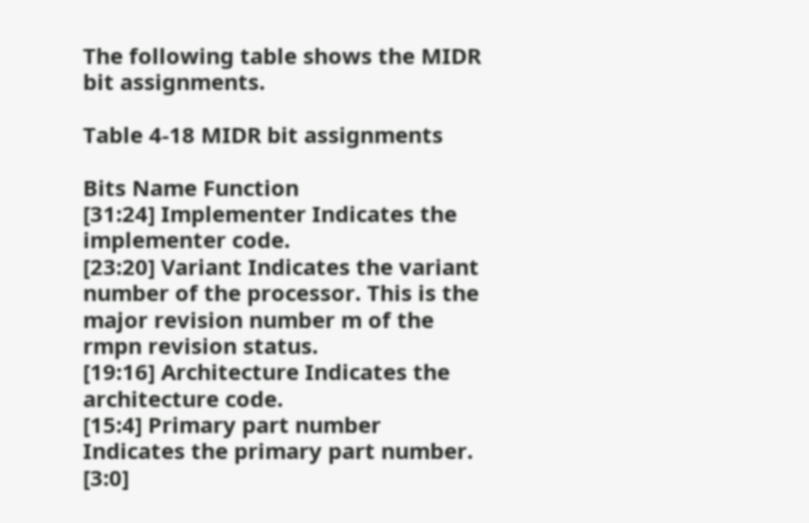The following table shows the MIDR bit assignments.

Table 4-18 MIDR bit assignments

Bits Name Function
[31:24] Implementer Indicates the implementer code.
[23:20] Variant Indicates the variant number of the processor. This is the major revision number m of the rmpn revision status.
[19:16] Architecture Indicates the architecture code.
[15:4] Primary part number Indicates the primary part number.
[3:0]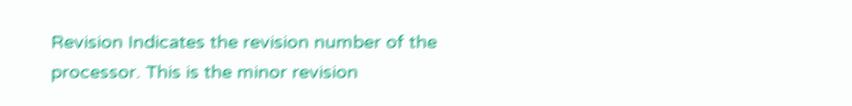Revision Indicates the revision number of the processor. This is the minor revision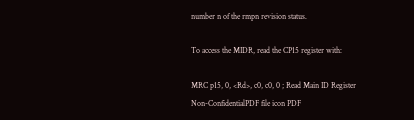number n of the rmpn revision status.

To access the MIDR, read the CP15 register with:

MRC p15, 0, <Rd>, c0, c0, 0 ; Read Main ID Register
Non-ConfidentialPDF file icon PDF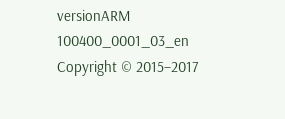versionARM 100400_0001_03_en
Copyright © 2015–2017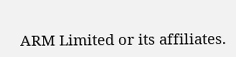ARM Limited or its affiliates.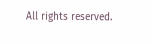All rights reserved.